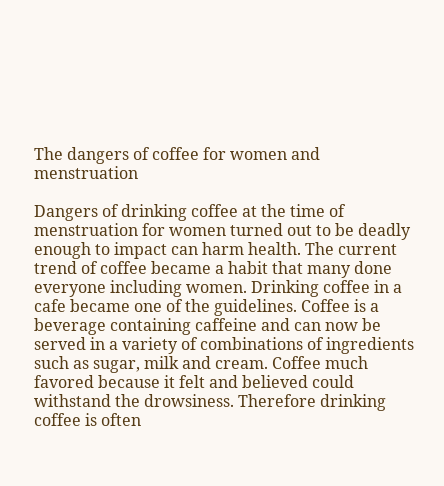The dangers of coffee for women and menstruation

Dangers of drinking coffee at the time of menstruation for women turned out to be deadly enough to impact can harm health. The current trend of coffee became a habit that many done everyone including women. Drinking coffee in a cafe became one of the guidelines. Coffee is a beverage containing caffeine and can now be served in a variety of combinations of ingredients such as sugar, milk and cream. Coffee much favored because it felt and believed could withstand the drowsiness. Therefore drinking coffee is often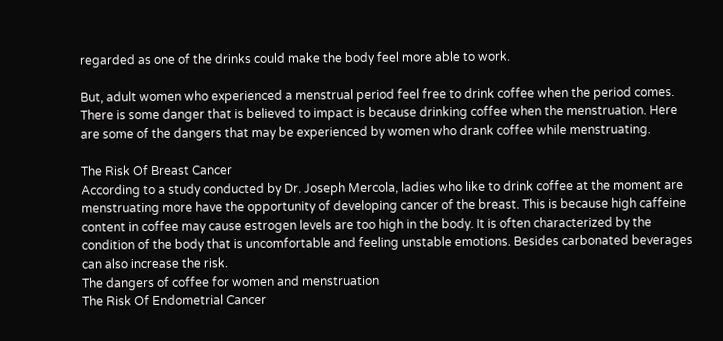regarded as one of the drinks could make the body feel more able to work.

But, adult women who experienced a menstrual period feel free to drink coffee when the period comes. There is some danger that is believed to impact is because drinking coffee when the menstruation. Here are some of the dangers that may be experienced by women who drank coffee while menstruating.

The Risk Of Breast Cancer
According to a study conducted by Dr. Joseph Mercola, ladies who like to drink coffee at the moment are menstruating more have the opportunity of developing cancer of the breast. This is because high caffeine content in coffee may cause estrogen levels are too high in the body. It is often characterized by the condition of the body that is uncomfortable and feeling unstable emotions. Besides carbonated beverages can also increase the risk.
The dangers of coffee for women and menstruation
The Risk Of Endometrial Cancer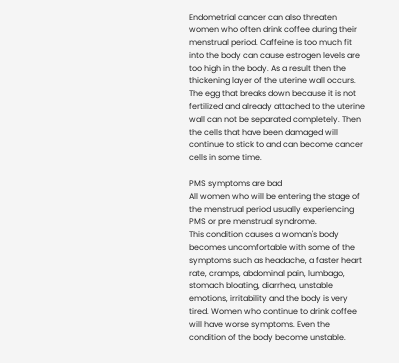Endometrial cancer can also threaten women who often drink coffee during their menstrual period. Caffeine is too much fit into the body can cause estrogen levels are too high in the body. As a result then the thickening layer of the uterine wall occurs. The egg that breaks down because it is not fertilized and already attached to the uterine wall can not be separated completely. Then the cells that have been damaged will continue to stick to and can become cancer cells in some time.

PMS symptoms are bad
All women who will be entering the stage of the menstrual period usually experiencing PMS or pre menstrual syndrome.
This condition causes a woman's body becomes uncomfortable with some of the symptoms such as headache, a faster heart rate, cramps, abdominal pain, lumbago, stomach bloating, diarrhea, unstable emotions, irritability and the body is very tired. Women who continue to drink coffee will have worse symptoms. Even the condition of the body become unstable.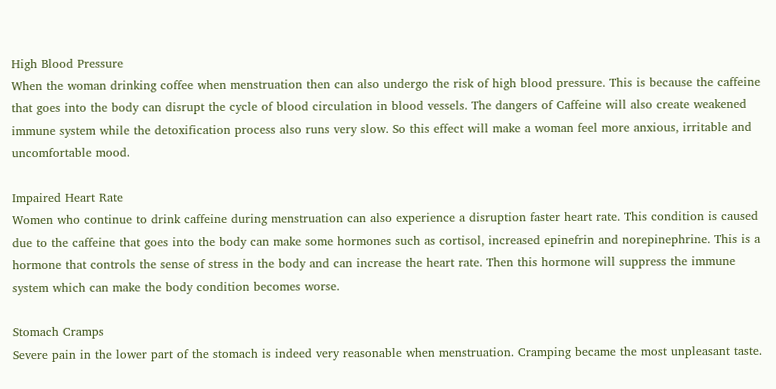High Blood Pressure
When the woman drinking coffee when menstruation then can also undergo the risk of high blood pressure. This is because the caffeine that goes into the body can disrupt the cycle of blood circulation in blood vessels. The dangers of Caffeine will also create weakened immune system while the detoxification process also runs very slow. So this effect will make a woman feel more anxious, irritable and uncomfortable mood.

Impaired Heart Rate
Women who continue to drink caffeine during menstruation can also experience a disruption faster heart rate. This condition is caused due to the caffeine that goes into the body can make some hormones such as cortisol, increased epinefrin and norepinephrine. This is a hormone that controls the sense of stress in the body and can increase the heart rate. Then this hormone will suppress the immune system which can make the body condition becomes worse.

Stomach Cramps
Severe pain in the lower part of the stomach is indeed very reasonable when menstruation. Cramping became the most unpleasant taste.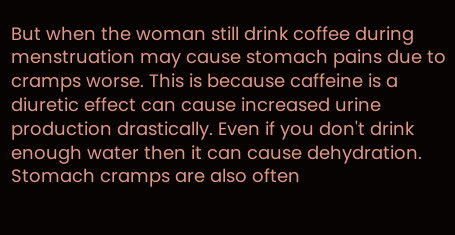But when the woman still drink coffee during menstruation may cause stomach pains due to cramps worse. This is because caffeine is a diuretic effect can cause increased urine production drastically. Even if you don't drink enough water then it can cause dehydration. Stomach cramps are also often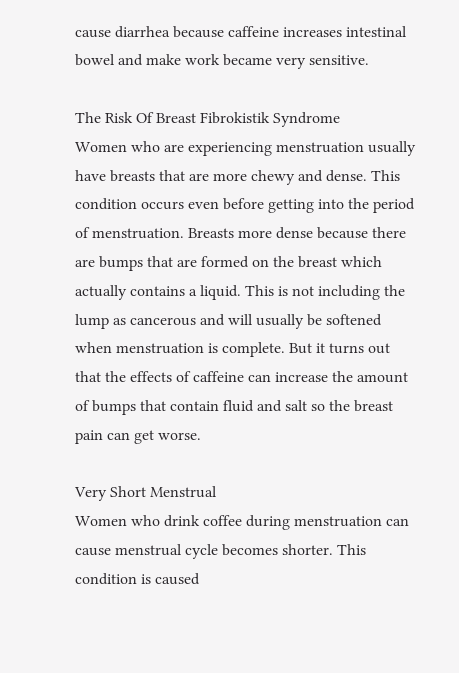cause diarrhea because caffeine increases intestinal bowel and make work became very sensitive.

The Risk Of Breast Fibrokistik Syndrome
Women who are experiencing menstruation usually have breasts that are more chewy and dense. This condition occurs even before getting into the period of menstruation. Breasts more dense because there are bumps that are formed on the breast which actually contains a liquid. This is not including the lump as cancerous and will usually be softened when menstruation is complete. But it turns out that the effects of caffeine can increase the amount of bumps that contain fluid and salt so the breast pain can get worse.

Very Short Menstrual
Women who drink coffee during menstruation can cause menstrual cycle becomes shorter. This condition is caused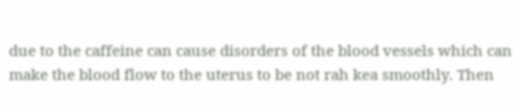due to the caffeine can cause disorders of the blood vessels which can make the blood flow to the uterus to be not rah kea smoothly. Then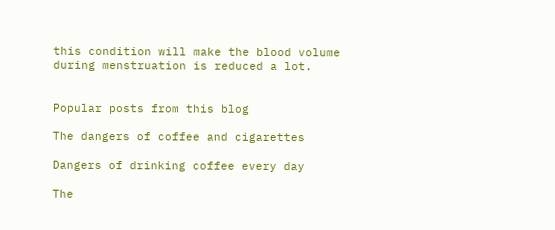this condition will make the blood volume during menstruation is reduced a lot.


Popular posts from this blog

The dangers of coffee and cigarettes

Dangers of drinking coffee every day

The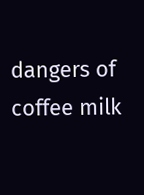dangers of coffee milk